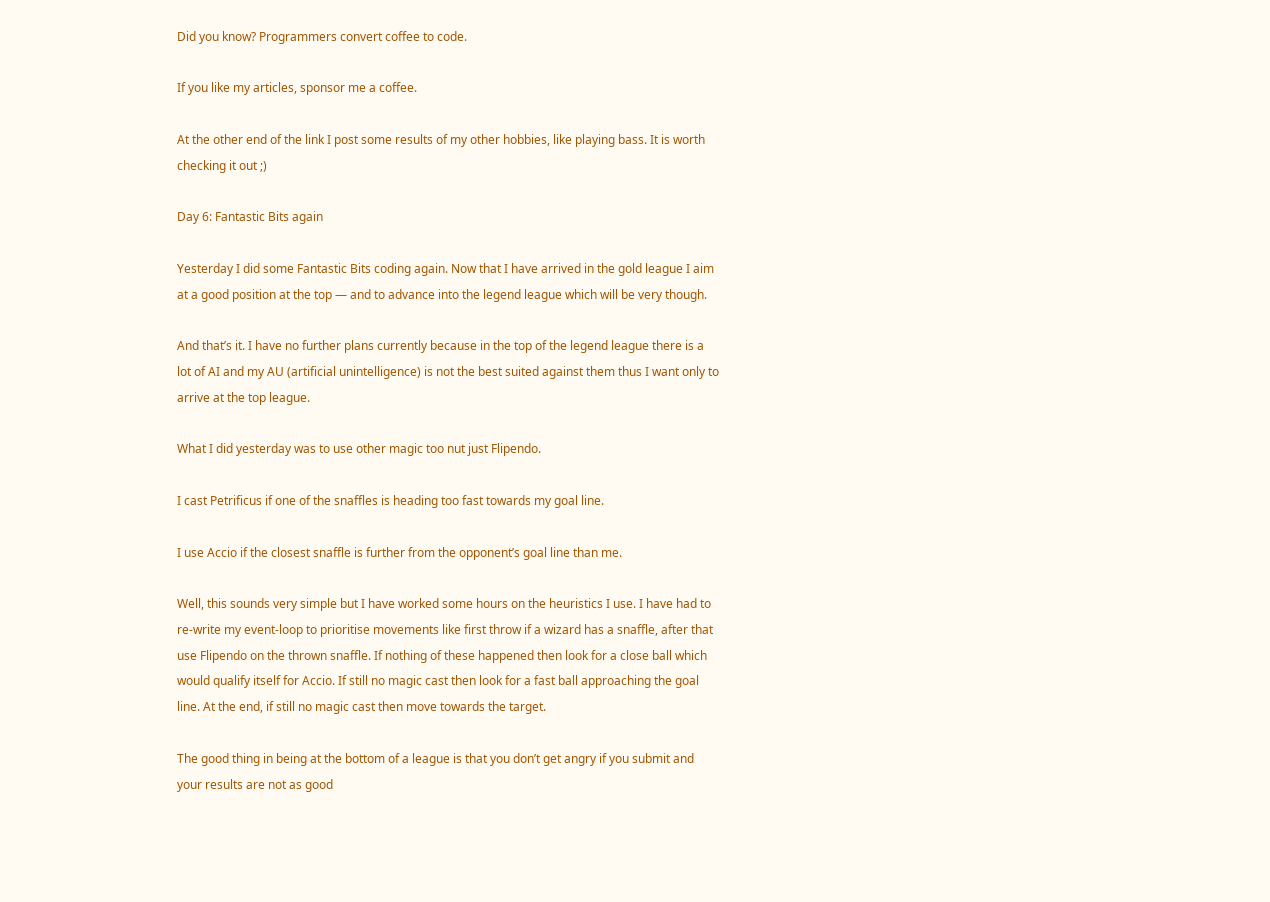Did you know? Programmers convert coffee to code.

If you like my articles, sponsor me a coffee.

At the other end of the link I post some results of my other hobbies, like playing bass. It is worth checking it out ;)

Day 6: Fantastic Bits again

Yesterday I did some Fantastic Bits coding again. Now that I have arrived in the gold league I aim at a good position at the top — and to advance into the legend league which will be very though.

And that’s it. I have no further plans currently because in the top of the legend league there is a lot of AI and my AU (artificial unintelligence) is not the best suited against them thus I want only to arrive at the top league.

What I did yesterday was to use other magic too nut just Flipendo.

I cast Petrificus if one of the snaffles is heading too fast towards my goal line.

I use Accio if the closest snaffle is further from the opponent’s goal line than me.

Well, this sounds very simple but I have worked some hours on the heuristics I use. I have had to re-write my event-loop to prioritise movements like first throw if a wizard has a snaffle, after that use Flipendo on the thrown snaffle. If nothing of these happened then look for a close ball which would qualify itself for Accio. If still no magic cast then look for a fast ball approaching the goal line. At the end, if still no magic cast then move towards the target.

The good thing in being at the bottom of a league is that you don’t get angry if you submit and your results are not as good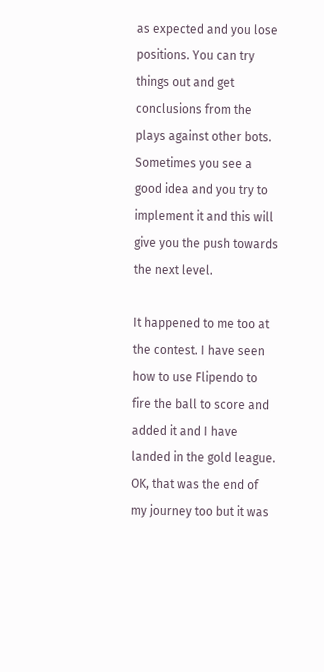as expected and you lose positions. You can try things out and get conclusions from the plays against other bots. Sometimes you see a good idea and you try to implement it and this will give you the push towards the next level.

It happened to me too at the contest. I have seen how to use Flipendo to fire the ball to score and added it and I have landed in the gold league. OK, that was the end of my journey too but it was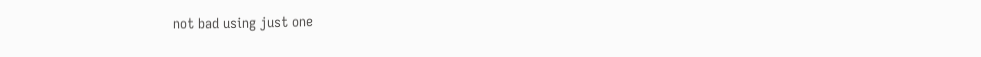not bad using just one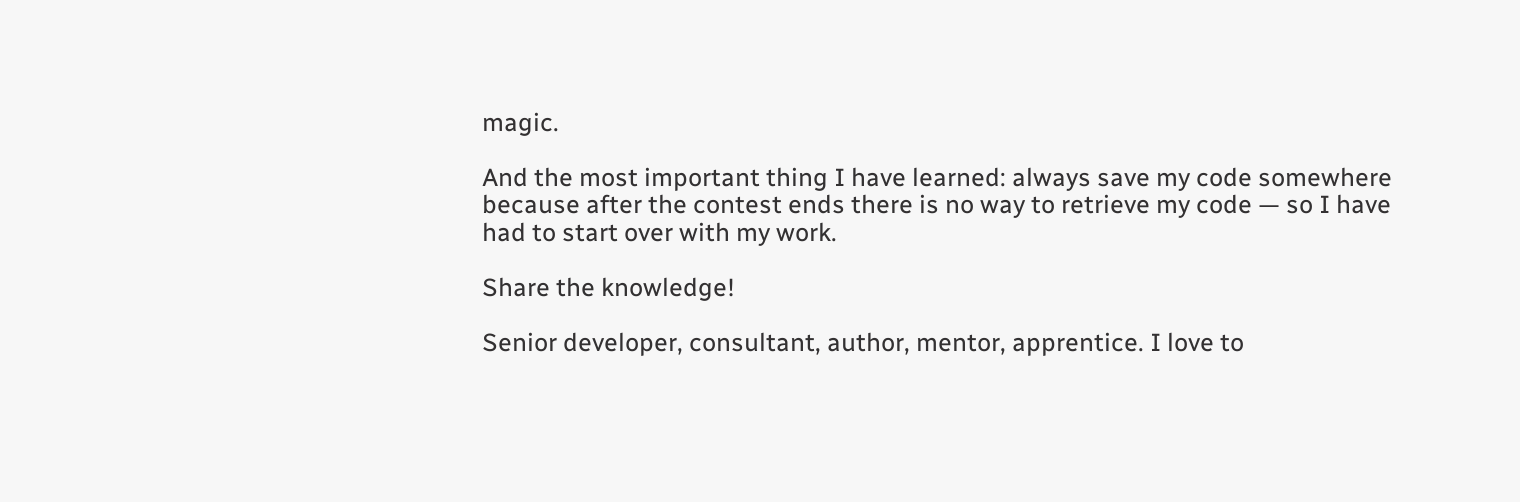magic.

And the most important thing I have learned: always save my code somewhere because after the contest ends there is no way to retrieve my code — so I have had to start over with my work.

Share the knowledge!

Senior developer, consultant, author, mentor, apprentice. I love to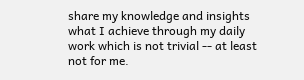share my knowledge and insights what I achieve through my daily work which is not trivial -- at least not for me.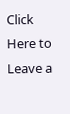Click Here to Leave a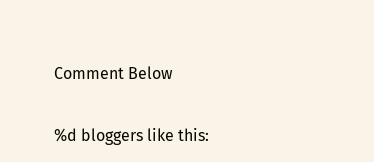Comment Below

%d bloggers like this: